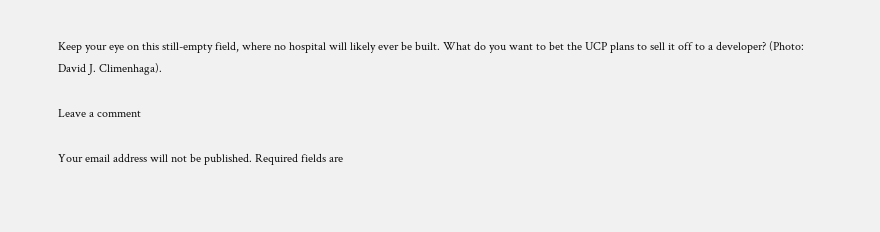Keep your eye on this still-empty field, where no hospital will likely ever be built. What do you want to bet the UCP plans to sell it off to a developer? (Photo: David J. Climenhaga).

Leave a comment

Your email address will not be published. Required fields are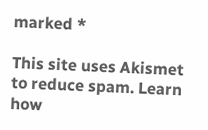marked *

This site uses Akismet to reduce spam. Learn how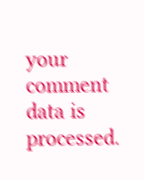your comment data is processed.